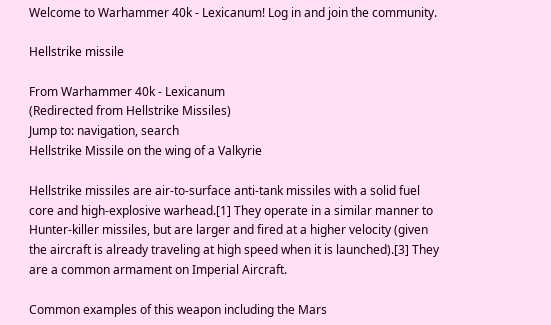Welcome to Warhammer 40k - Lexicanum! Log in and join the community.

Hellstrike missile

From Warhammer 40k - Lexicanum
(Redirected from Hellstrike Missiles)
Jump to: navigation, search
Hellstrike Missile on the wing of a Valkyrie

Hellstrike missiles are air-to-surface anti-tank missiles with a solid fuel core and high-explosive warhead.[1] They operate in a similar manner to Hunter-killer missiles, but are larger and fired at a higher velocity (given the aircraft is already traveling at high speed when it is launched).[3] They are a common armament on Imperial Aircraft.

Common examples of this weapon including the Mars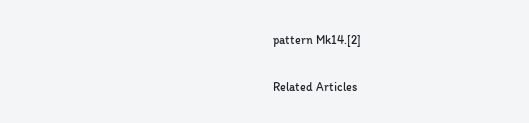pattern Mk14.[2]

Related Articles